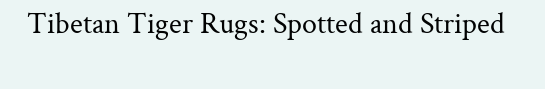Tibetan Tiger Rugs: Spotted and Striped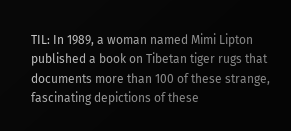TIL: In 1989, a woman named Mimi Lipton published a book on Tibetan tiger rugs that documents more than 100 of these strange, fascinating depictions of these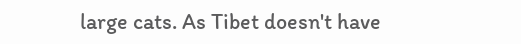large cats. As Tibet doesn't have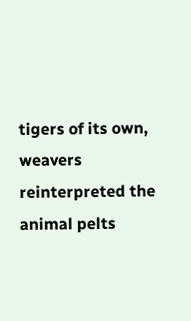tigers of its own, weavers reinterpreted the animal pelts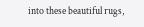into these beautiful rugs,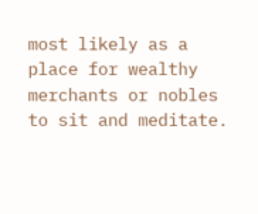most likely as a place for wealthy merchants or nobles to sit and meditate.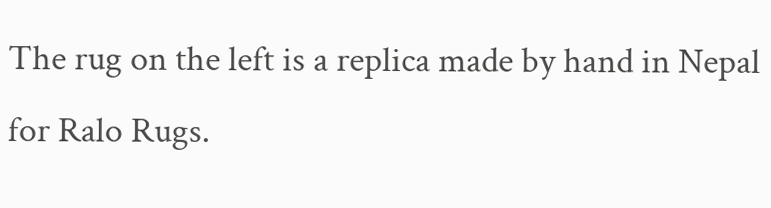The rug on the left is a replica made by hand in Nepal for Ralo Rugs.